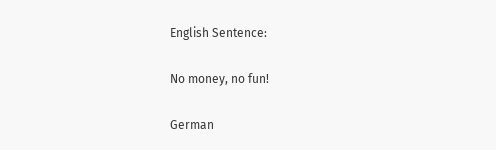English Sentence:

No money, no fun!

German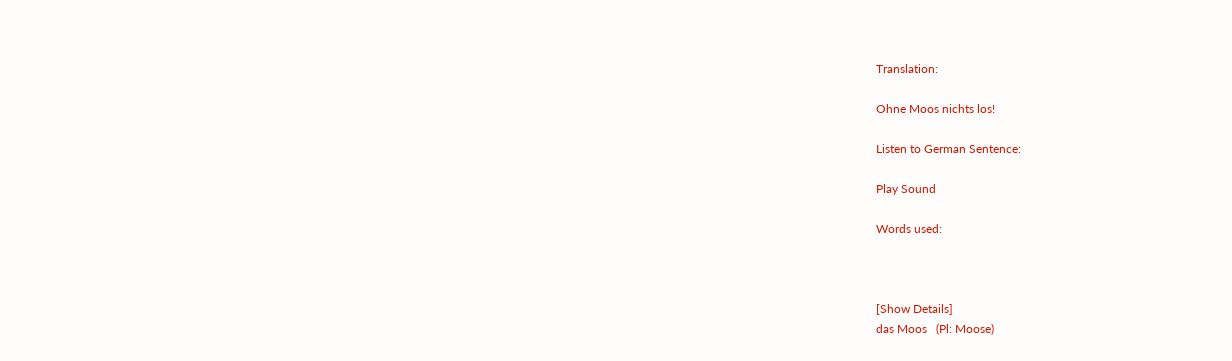Translation:

Ohne Moos nichts los!

Listen to German Sentence:

Play Sound

Words used:



[Show Details]
das Moos   (Pl: Moose)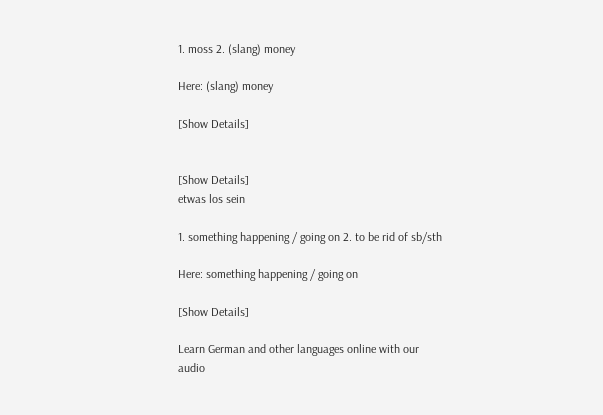1. moss 2. (slang) money

Here: (slang) money

[Show Details]


[Show Details]
etwas los sein

1. something happening / going on 2. to be rid of sb/sth

Here: something happening / going on

[Show Details]

Learn German and other languages online with our audio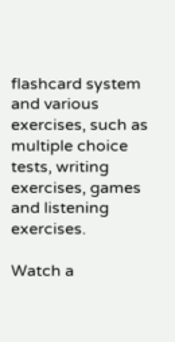flashcard system and various exercises, such as multiple choice tests, writing exercises, games and listening exercises.

Watch a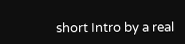short Intro by a real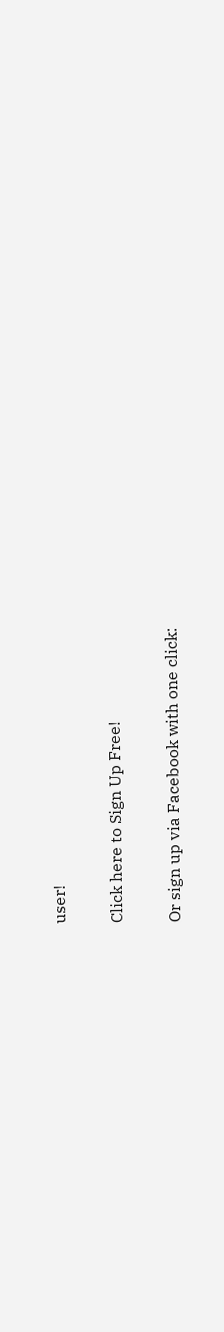user!

Click here to Sign Up Free!

Or sign up via Facebook with one click: